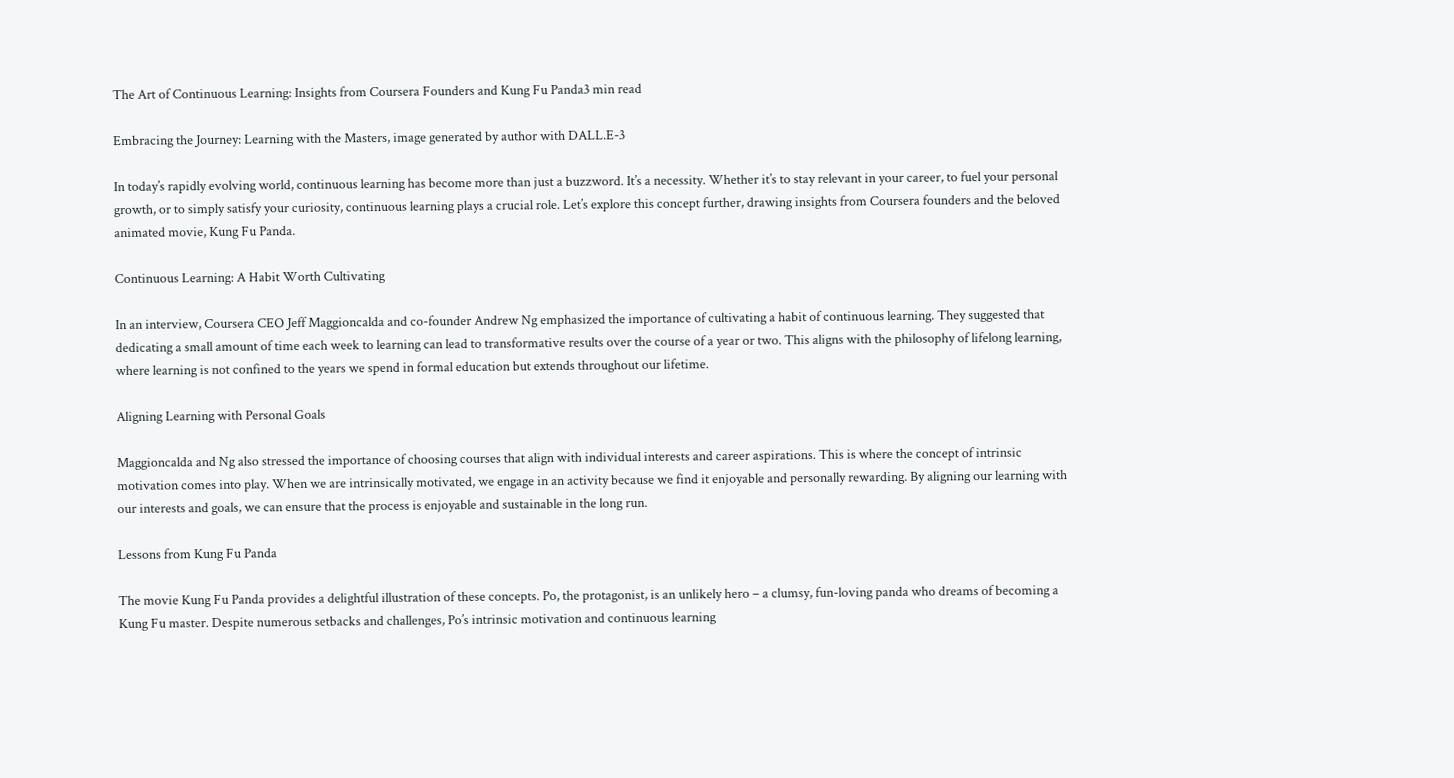The Art of Continuous Learning: Insights from Coursera Founders and Kung Fu Panda3 min read

Embracing the Journey: Learning with the Masters, image generated by author with DALL.E-3

In today’s rapidly evolving world, continuous learning has become more than just a buzzword. It’s a necessity. Whether it’s to stay relevant in your career, to fuel your personal growth, or to simply satisfy your curiosity, continuous learning plays a crucial role. Let’s explore this concept further, drawing insights from Coursera founders and the beloved animated movie, Kung Fu Panda.

Continuous Learning: A Habit Worth Cultivating

In an interview, Coursera CEO Jeff Maggioncalda and co-founder Andrew Ng emphasized the importance of cultivating a habit of continuous learning. They suggested that dedicating a small amount of time each week to learning can lead to transformative results over the course of a year or two. This aligns with the philosophy of lifelong learning, where learning is not confined to the years we spend in formal education but extends throughout our lifetime.

Aligning Learning with Personal Goals

Maggioncalda and Ng also stressed the importance of choosing courses that align with individual interests and career aspirations. This is where the concept of intrinsic motivation comes into play. When we are intrinsically motivated, we engage in an activity because we find it enjoyable and personally rewarding. By aligning our learning with our interests and goals, we can ensure that the process is enjoyable and sustainable in the long run.

Lessons from Kung Fu Panda

The movie Kung Fu Panda provides a delightful illustration of these concepts. Po, the protagonist, is an unlikely hero – a clumsy, fun-loving panda who dreams of becoming a Kung Fu master. Despite numerous setbacks and challenges, Po’s intrinsic motivation and continuous learning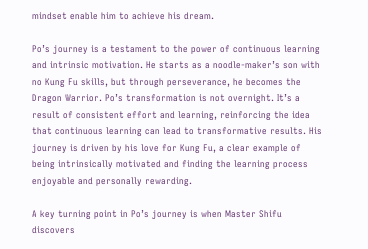mindset enable him to achieve his dream.

Po’s journey is a testament to the power of continuous learning and intrinsic motivation. He starts as a noodle-maker’s son with no Kung Fu skills, but through perseverance, he becomes the Dragon Warrior. Po’s transformation is not overnight. It’s a result of consistent effort and learning, reinforcing the idea that continuous learning can lead to transformative results. His journey is driven by his love for Kung Fu, a clear example of being intrinsically motivated and finding the learning process enjoyable and personally rewarding.

A key turning point in Po’s journey is when Master Shifu discovers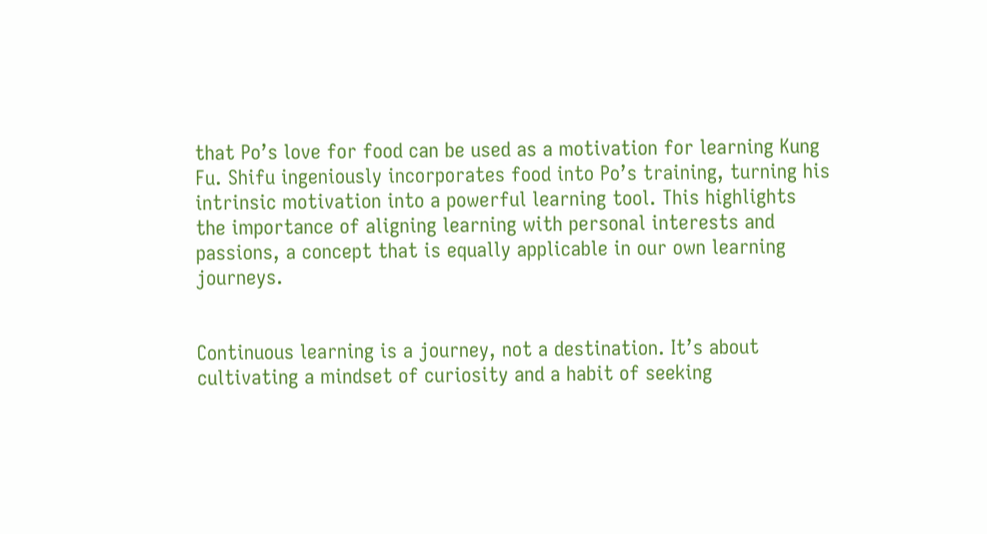that Po’s love for food can be used as a motivation for learning Kung Fu. Shifu ingeniously incorporates food into Po’s training, turning his intrinsic motivation into a powerful learning tool. This highlights the importance of aligning learning with personal interests and passions, a concept that is equally applicable in our own learning journeys.


Continuous learning is a journey, not a destination. It’s about cultivating a mindset of curiosity and a habit of seeking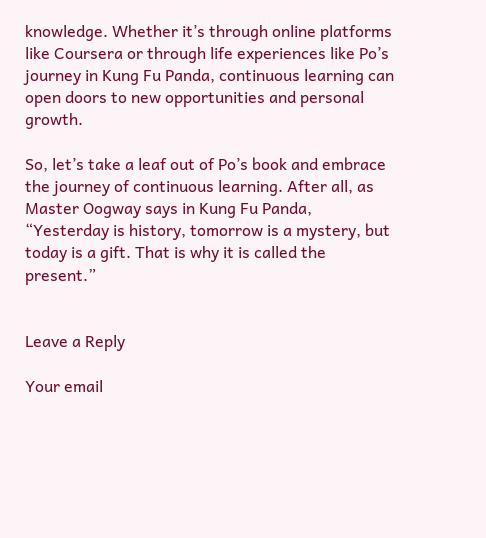knowledge. Whether it’s through online platforms like Coursera or through life experiences like Po’s journey in Kung Fu Panda, continuous learning can open doors to new opportunities and personal growth.

So, let’s take a leaf out of Po’s book and embrace the journey of continuous learning. After all, as Master Oogway says in Kung Fu Panda, “Yesterday is history, tomorrow is a mystery, but today is a gift. That is why it is called the present.”


Leave a Reply

Your email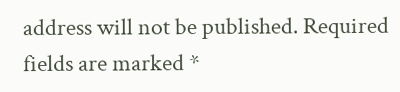address will not be published. Required fields are marked *